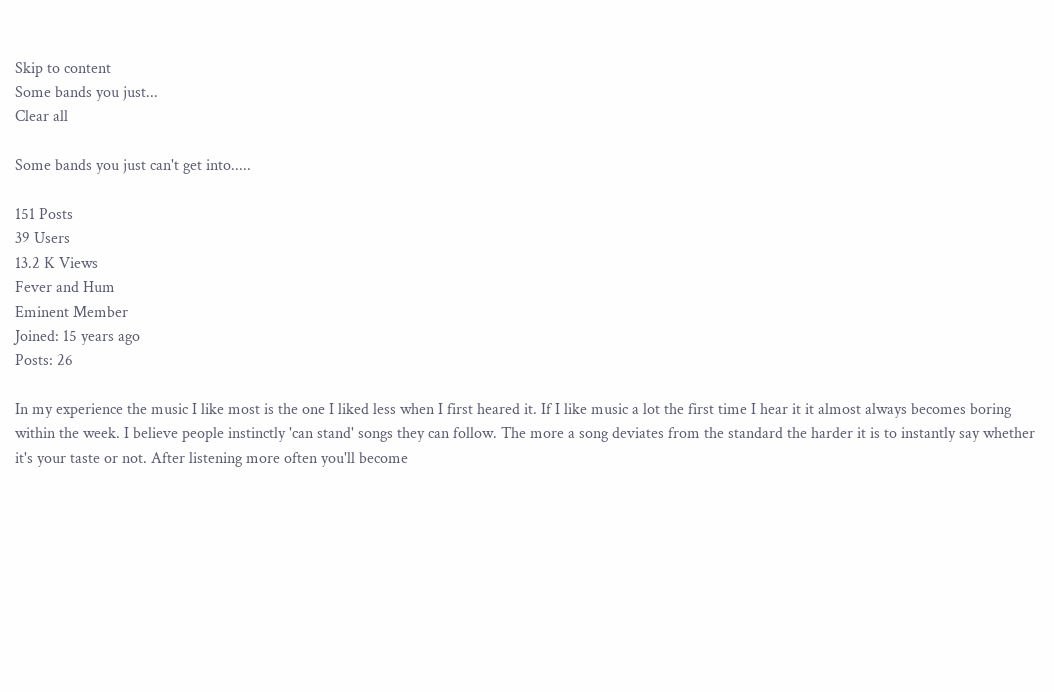Skip to content
Some bands you just...
Clear all

Some bands you just can't get into.....

151 Posts
39 Users
13.2 K Views
Fever and Hum
Eminent Member
Joined: 15 years ago
Posts: 26

In my experience the music I like most is the one I liked less when I first heared it. If I like music a lot the first time I hear it it almost always becomes boring within the week. I believe people instinctly 'can stand' songs they can follow. The more a song deviates from the standard the harder it is to instantly say whether it's your taste or not. After listening more often you'll become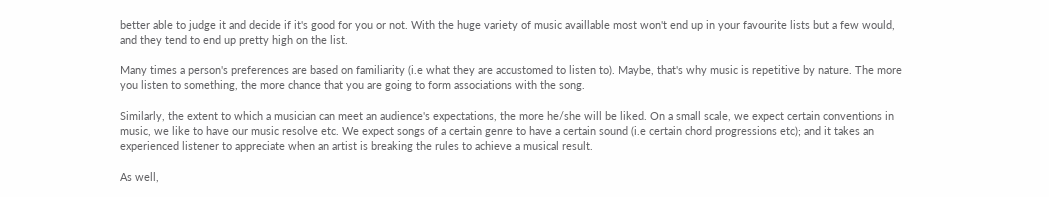better able to judge it and decide if it's good for you or not. With the huge variety of music availlable most won't end up in your favourite lists but a few would, and they tend to end up pretty high on the list.

Many times a person's preferences are based on familiarity (i.e what they are accustomed to listen to). Maybe, that's why music is repetitive by nature. The more you listen to something, the more chance that you are going to form associations with the song.

Similarly, the extent to which a musician can meet an audience's expectations, the more he/she will be liked. On a small scale, we expect certain conventions in music, we like to have our music resolve etc. We expect songs of a certain genre to have a certain sound (i.e certain chord progressions etc); and it takes an experienced listener to appreciate when an artist is breaking the rules to achieve a musical result.

As well,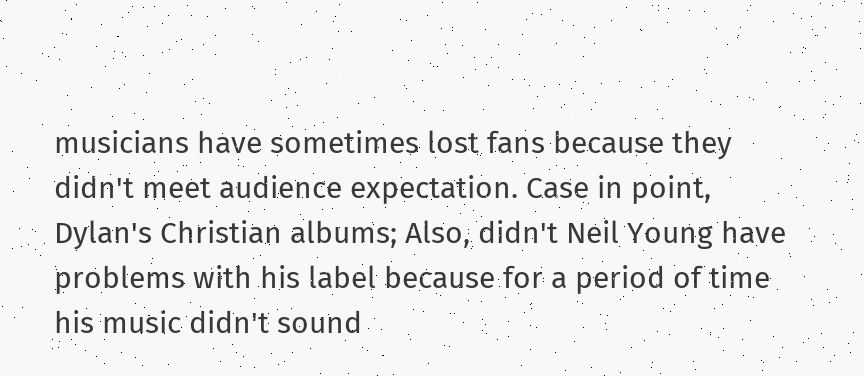musicians have sometimes lost fans because they didn't meet audience expectation. Case in point, Dylan's Christian albums; Also, didn't Neil Young have problems with his label because for a period of time his music didn't sound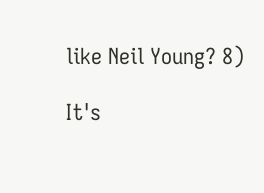like Neil Young? 8)

It's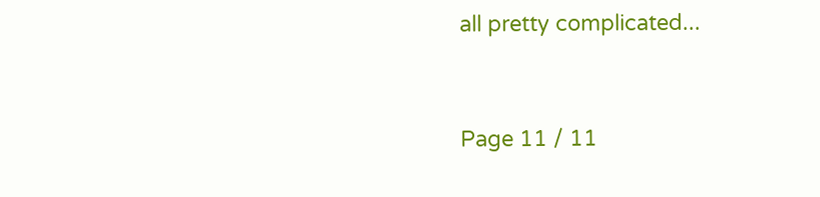all pretty complicated...


Page 11 / 11